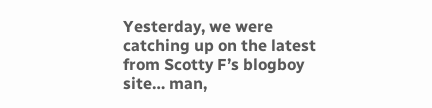Yesterday, we were catching up on the latest from Scotty F’s blogboy site… man,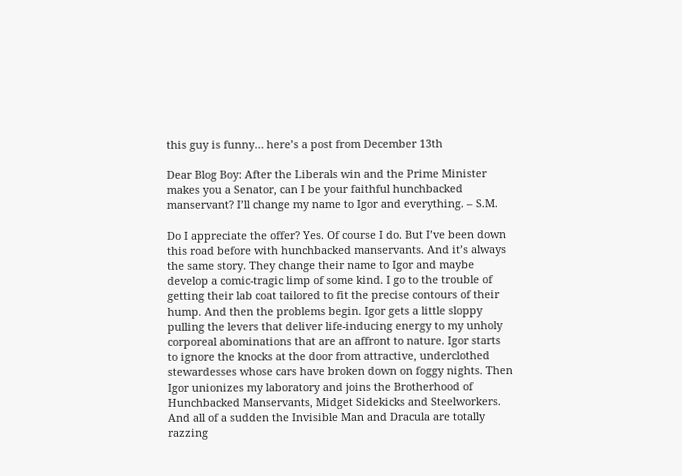this guy is funny… here’s a post from December 13th

Dear Blog Boy: After the Liberals win and the Prime Minister makes you a Senator, can I be your faithful hunchbacked manservant? I’ll change my name to Igor and everything. – S.M.

Do I appreciate the offer? Yes. Of course I do. But I’ve been down this road before with hunchbacked manservants. And it’s always the same story. They change their name to Igor and maybe develop a comic-tragic limp of some kind. I go to the trouble of getting their lab coat tailored to fit the precise contours of their hump. And then the problems begin. Igor gets a little sloppy pulling the levers that deliver life-inducing energy to my unholy corporeal abominations that are an affront to nature. Igor starts to ignore the knocks at the door from attractive, underclothed stewardesses whose cars have broken down on foggy nights. Then Igor unionizes my laboratory and joins the Brotherhood of Hunchbacked Manservants, Midget Sidekicks and Steelworkers. And all of a sudden the Invisible Man and Dracula are totally razzing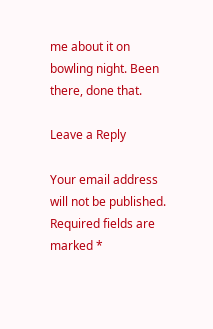me about it on bowling night. Been there, done that.

Leave a Reply

Your email address will not be published. Required fields are marked *